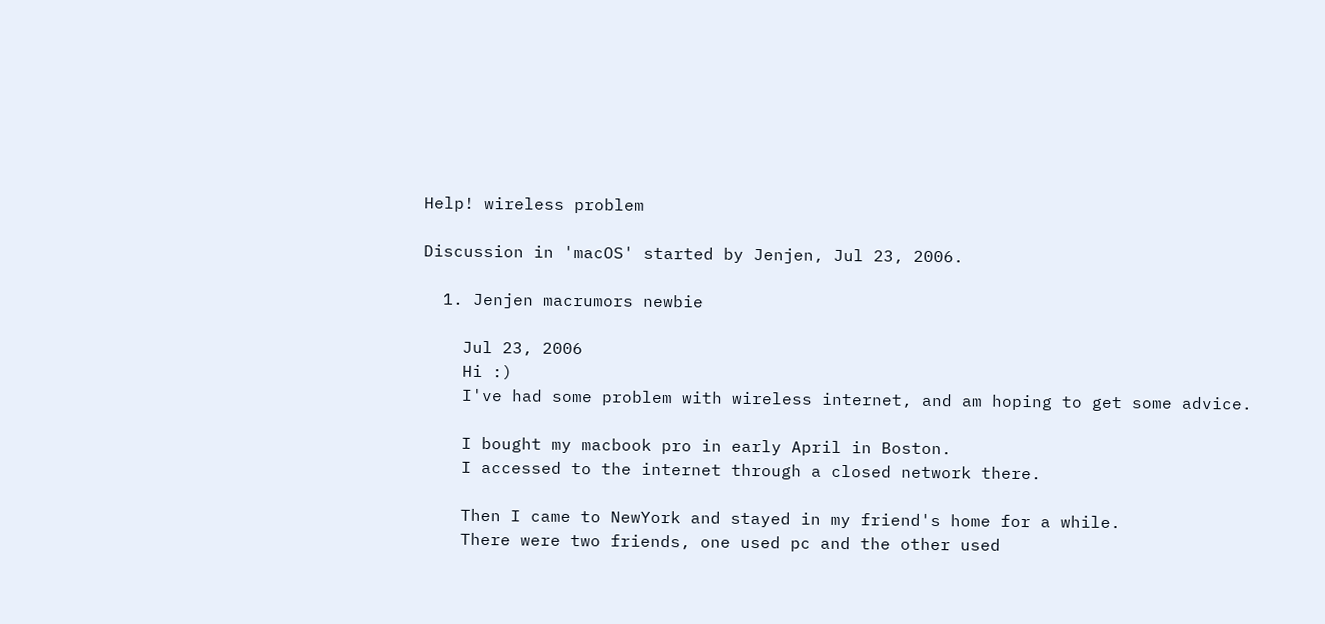Help! wireless problem

Discussion in 'macOS' started by Jenjen, Jul 23, 2006.

  1. Jenjen macrumors newbie

    Jul 23, 2006
    Hi :)
    I've had some problem with wireless internet, and am hoping to get some advice.

    I bought my macbook pro in early April in Boston.
    I accessed to the internet through a closed network there.

    Then I came to NewYork and stayed in my friend's home for a while.
    There were two friends, one used pc and the other used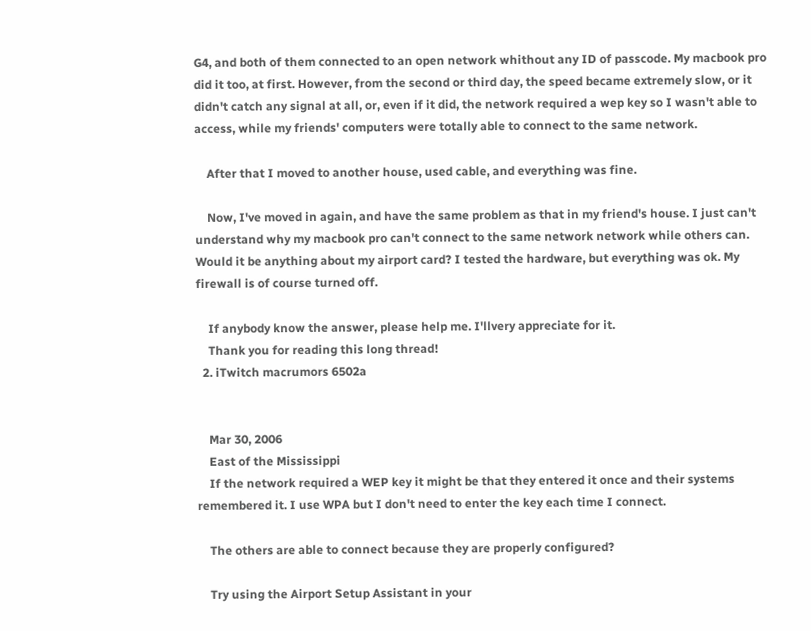G4, and both of them connected to an open network whithout any ID of passcode. My macbook pro did it too, at first. However, from the second or third day, the speed became extremely slow, or it didn't catch any signal at all, or, even if it did, the network required a wep key so I wasn't able to access, while my friends' computers were totally able to connect to the same network.

    After that I moved to another house, used cable, and everything was fine.

    Now, I've moved in again, and have the same problem as that in my friend's house. I just can't understand why my macbook pro can't connect to the same network network while others can. Would it be anything about my airport card? I tested the hardware, but everything was ok. My firewall is of course turned off.

    If anybody know the answer, please help me. I'llvery appreciate for it.
    Thank you for reading this long thread!
  2. iTwitch macrumors 6502a


    Mar 30, 2006
    East of the Mississippi
    If the network required a WEP key it might be that they entered it once and their systems remembered it. I use WPA but I don't need to enter the key each time I connect.

    The others are able to connect because they are properly configured?

    Try using the Airport Setup Assistant in your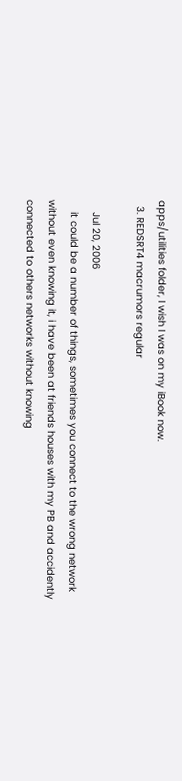apps/utilities folder, I wish I was on my iBook now.
  3. REDSRT4 macrumors regular

    Jul 20, 2006
    it could be a number of things, sometimes you connect to the wrong network without even knowing it, i have been at friends houses with my PB and accidently connected to others networks without knowing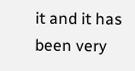it and it has been very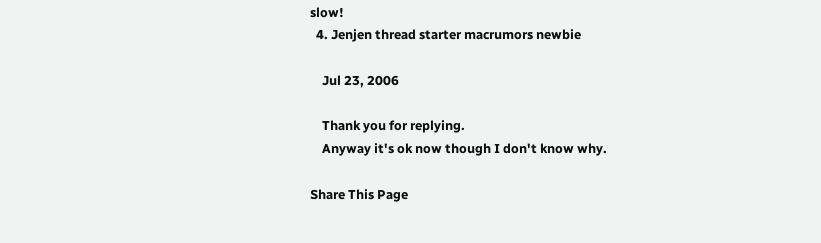slow!
  4. Jenjen thread starter macrumors newbie

    Jul 23, 2006

    Thank you for replying.
    Anyway it's ok now though I don't know why.

Share This Page